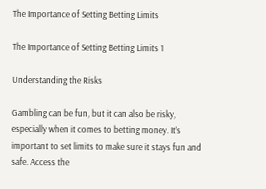The Importance of Setting Betting Limits

The Importance of Setting Betting Limits 1

Understanding the Risks

Gambling can be fun, but it can also be risky, especially when it comes to betting money. It’s important to set limits to make sure it stays fun and safe. Access the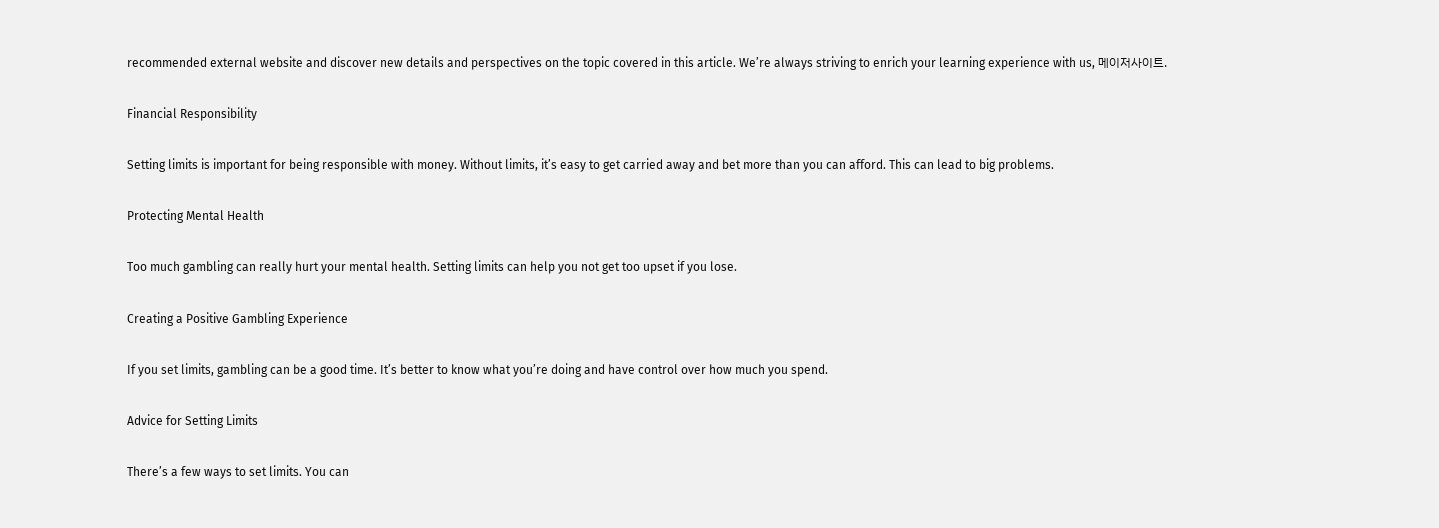recommended external website and discover new details and perspectives on the topic covered in this article. We’re always striving to enrich your learning experience with us, 메이저사이트.

Financial Responsibility

Setting limits is important for being responsible with money. Without limits, it’s easy to get carried away and bet more than you can afford. This can lead to big problems.

Protecting Mental Health

Too much gambling can really hurt your mental health. Setting limits can help you not get too upset if you lose.

Creating a Positive Gambling Experience

If you set limits, gambling can be a good time. It’s better to know what you’re doing and have control over how much you spend.

Advice for Setting Limits

There’s a few ways to set limits. You can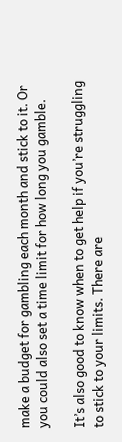make a budget for gambling each month and stick to it. Or you could also set a time limit for how long you gamble.

It’s also good to know when to get help if you’re struggling to stick to your limits. There are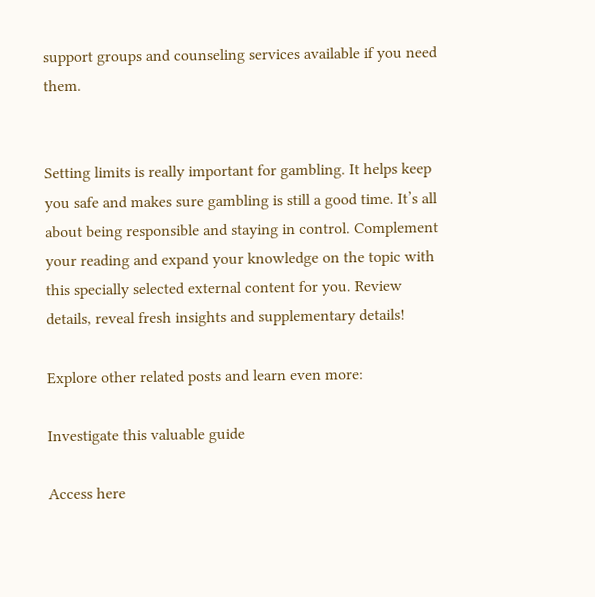support groups and counseling services available if you need them.


Setting limits is really important for gambling. It helps keep you safe and makes sure gambling is still a good time. It’s all about being responsible and staying in control. Complement your reading and expand your knowledge on the topic with this specially selected external content for you. Review details, reveal fresh insights and supplementary details!

Explore other related posts and learn even more:

Investigate this valuable guide

Access here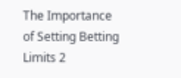The Importance of Setting Betting Limits 2